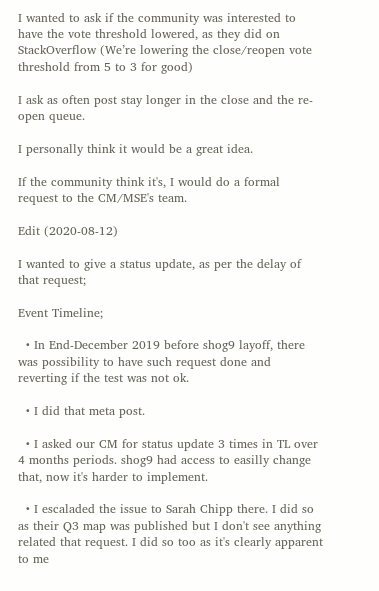I wanted to ask if the community was interested to have the vote threshold lowered, as they did on StackOverflow (We’re lowering the close/reopen vote threshold from 5 to 3 for good)

I ask as often post stay longer in the close and the re-open queue.

I personally think it would be a great idea.

If the community think it's, I would do a formal request to the CM/MSE's team.

Edit (2020-08-12)

I wanted to give a status update, as per the delay of that request;

Event Timeline;

  • In End-December 2019 before shog9 layoff, there was possibility to have such request done and reverting if the test was not ok.

  • I did that meta post.

  • I asked our CM for status update 3 times in TL over 4 months periods. shog9 had access to easilly change that, now it's harder to implement.

  • I escaladed the issue to Sarah Chipp there. I did so as their Q3 map was published but I don't see anything related that request. I did so too as it's clearly apparent to me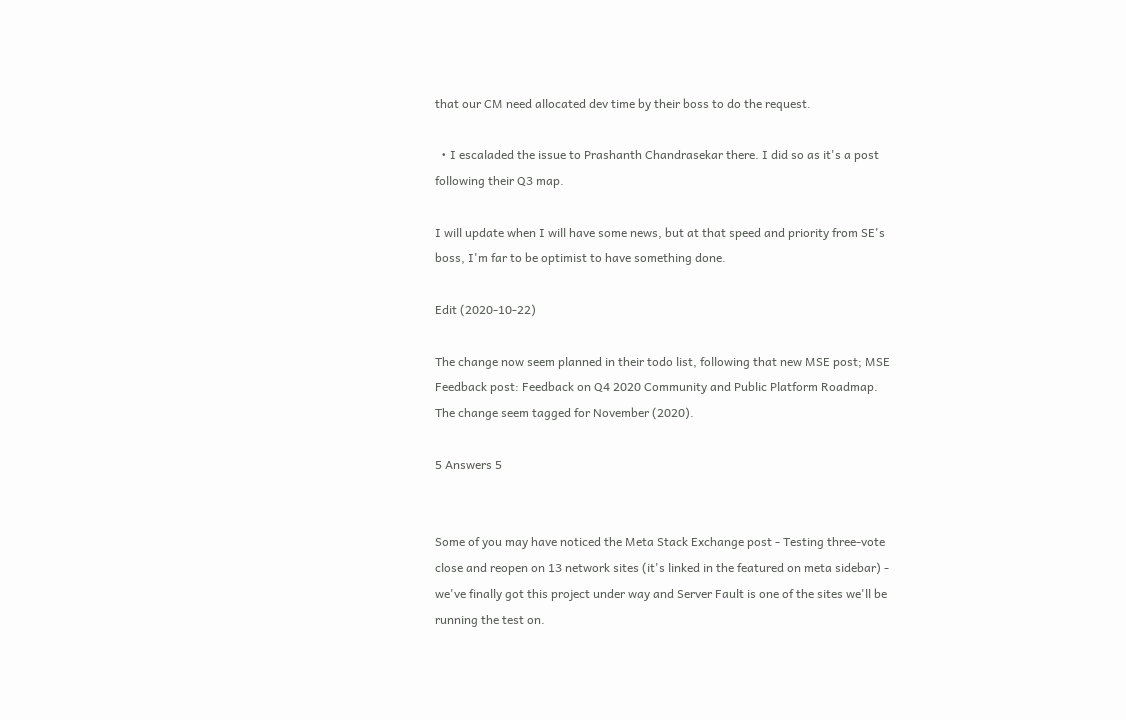that our CM need allocated dev time by their boss to do the request.

  • I escaladed the issue to Prashanth Chandrasekar there. I did so as it's a post following their Q3 map.

I will update when I will have some news, but at that speed and priority from SE's boss, I'm far to be optimist to have something done.

Edit (2020-10-22)

The change now seem planned in their todo list, following that new MSE post; MSE Feedback post: Feedback on Q4 2020 Community and Public Platform Roadmap. The change seem tagged for November (2020).

5 Answers 5


Some of you may have noticed the Meta Stack Exchange post - Testing three-vote close and reopen on 13 network sites (it's linked in the featured on meta sidebar) - we've finally got this project under way and Server Fault is one of the sites we'll be running the test on.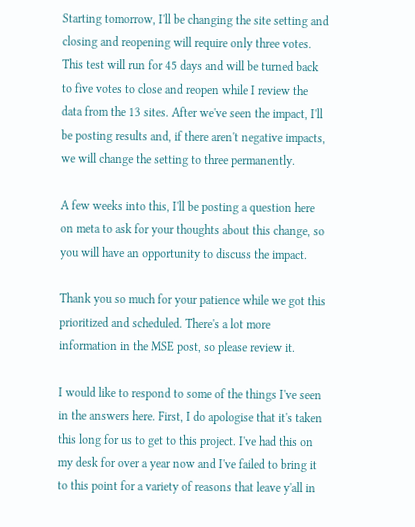Starting tomorrow, I'll be changing the site setting and closing and reopening will require only three votes. This test will run for 45 days and will be turned back to five votes to close and reopen while I review the data from the 13 sites. After we've seen the impact, I'll be posting results and, if there aren't negative impacts, we will change the setting to three permanently.

A few weeks into this, I'll be posting a question here on meta to ask for your thoughts about this change, so you will have an opportunity to discuss the impact.

Thank you so much for your patience while we got this prioritized and scheduled. There's a lot more information in the MSE post, so please review it.

I would like to respond to some of the things I've seen in the answers here. First, I do apologise that it's taken this long for us to get to this project. I've had this on my desk for over a year now and I've failed to bring it to this point for a variety of reasons that leave y'all in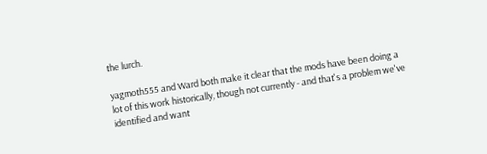the lurch.

yagmoth555 and Ward both make it clear that the mods have been doing a lot of this work historically, though not currently - and that's a problem we've identified and want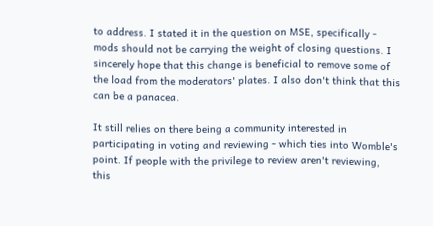to address. I stated it in the question on MSE, specifically - mods should not be carrying the weight of closing questions. I sincerely hope that this change is beneficial to remove some of the load from the moderators' plates. I also don't think that this can be a panacea.

It still relies on there being a community interested in participating in voting and reviewing - which ties into Womble's point. If people with the privilege to review aren't reviewing, this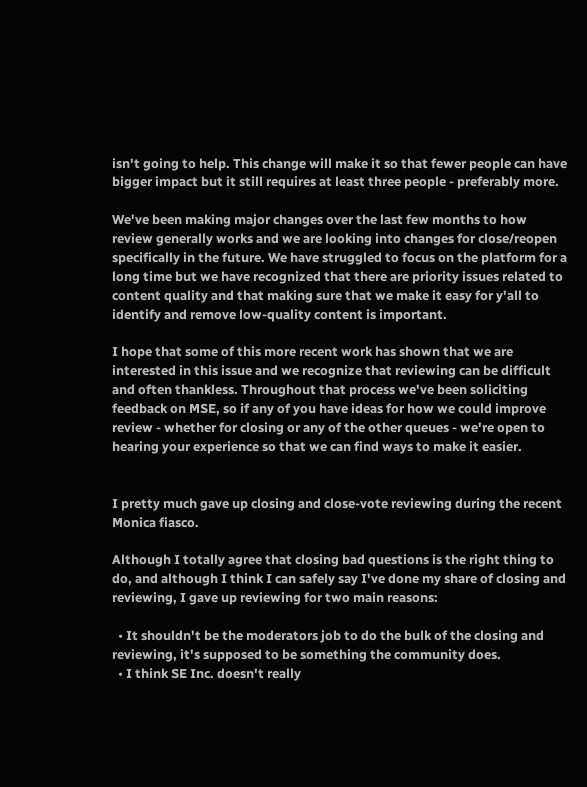isn't going to help. This change will make it so that fewer people can have bigger impact but it still requires at least three people - preferably more.

We've been making major changes over the last few months to how review generally works and we are looking into changes for close/reopen specifically in the future. We have struggled to focus on the platform for a long time but we have recognized that there are priority issues related to content quality and that making sure that we make it easy for y'all to identify and remove low-quality content is important.

I hope that some of this more recent work has shown that we are interested in this issue and we recognize that reviewing can be difficult and often thankless. Throughout that process we've been soliciting feedback on MSE, so if any of you have ideas for how we could improve review - whether for closing or any of the other queues - we're open to hearing your experience so that we can find ways to make it easier.


I pretty much gave up closing and close-vote reviewing during the recent Monica fiasco.

Although I totally agree that closing bad questions is the right thing to do, and although I think I can safely say I've done my share of closing and reviewing, I gave up reviewing for two main reasons:

  • It shouldn't be the moderators job to do the bulk of the closing and reviewing, it's supposed to be something the community does.
  • I think SE Inc. doesn't really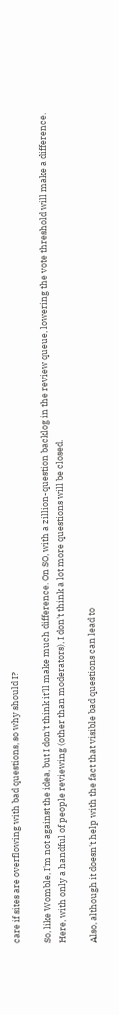care if sites are overflowing with bad questions, so why should I?

So, like Womble, I'm not against the idea, but I don't think it'll make much difference. On SO, with a zillion-question backlog in the review queue, lowering the vote threshold will make a difference. Here, with only a handful of people reviewing (other than moderators), I don't think a lot more questions will be closed.

Also, although it doesn't help with the fact that visible bad questions can lead to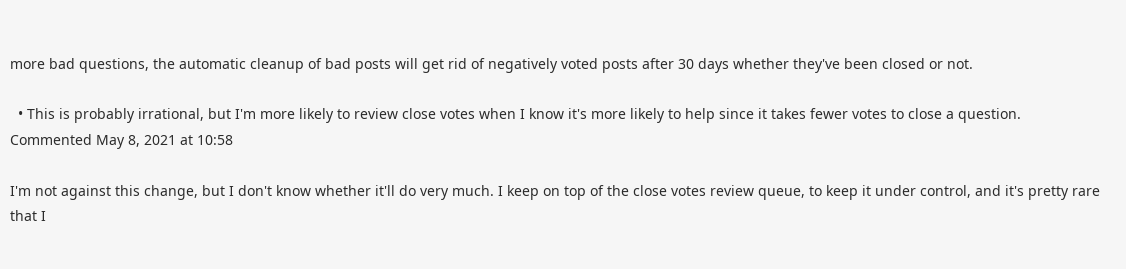more bad questions, the automatic cleanup of bad posts will get rid of negatively voted posts after 30 days whether they've been closed or not.

  • This is probably irrational, but I'm more likely to review close votes when I know it's more likely to help since it takes fewer votes to close a question. Commented May 8, 2021 at 10:58

I'm not against this change, but I don't know whether it'll do very much. I keep on top of the close votes review queue, to keep it under control, and it's pretty rare that I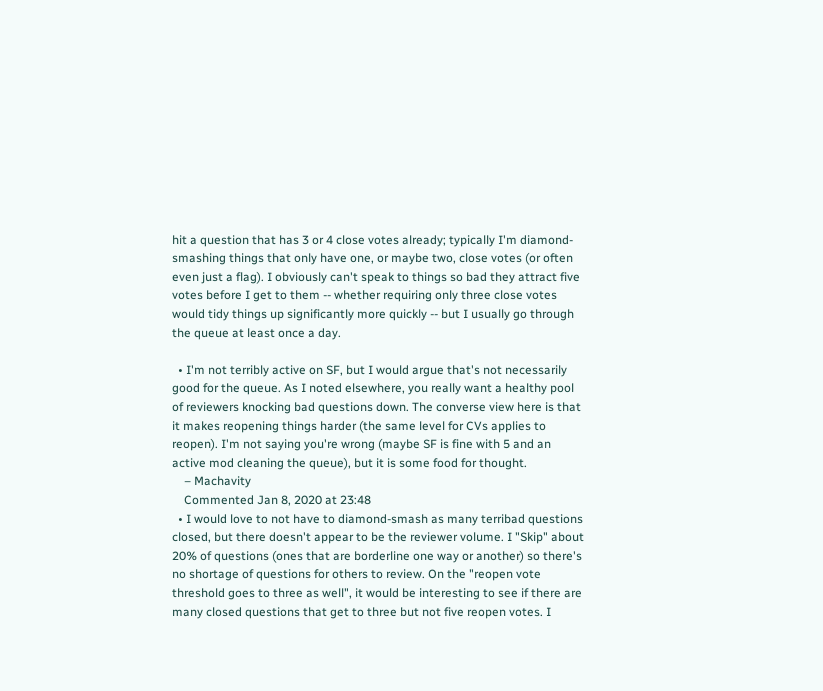hit a question that has 3 or 4 close votes already; typically I'm diamond-smashing things that only have one, or maybe two, close votes (or often even just a flag). I obviously can't speak to things so bad they attract five votes before I get to them -- whether requiring only three close votes would tidy things up significantly more quickly -- but I usually go through the queue at least once a day.

  • I'm not terribly active on SF, but I would argue that's not necessarily good for the queue. As I noted elsewhere, you really want a healthy pool of reviewers knocking bad questions down. The converse view here is that it makes reopening things harder (the same level for CVs applies to reopen). I'm not saying you're wrong (maybe SF is fine with 5 and an active mod cleaning the queue), but it is some food for thought.
    – Machavity
    Commented Jan 8, 2020 at 23:48
  • I would love to not have to diamond-smash as many terribad questions closed, but there doesn't appear to be the reviewer volume. I "Skip" about 20% of questions (ones that are borderline one way or another) so there's no shortage of questions for others to review. On the "reopen vote threshold goes to three as well", it would be interesting to see if there are many closed questions that get to three but not five reopen votes. I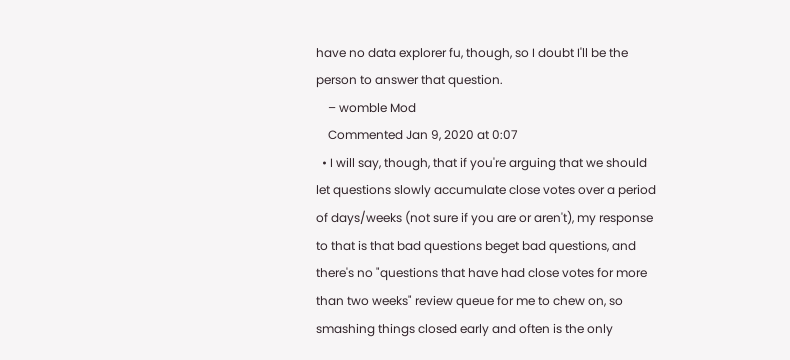have no data explorer fu, though, so I doubt I'll be the person to answer that question.
    – womble Mod
    Commented Jan 9, 2020 at 0:07
  • I will say, though, that if you're arguing that we should let questions slowly accumulate close votes over a period of days/weeks (not sure if you are or aren't), my response to that is that bad questions beget bad questions, and there's no "questions that have had close votes for more than two weeks" review queue for me to chew on, so smashing things closed early and often is the only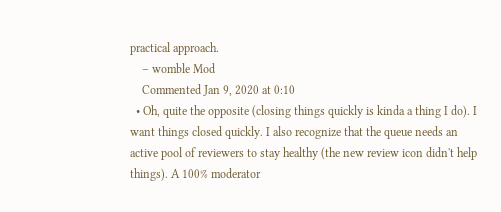practical approach.
    – womble Mod
    Commented Jan 9, 2020 at 0:10
  • Oh, quite the opposite (closing things quickly is kinda a thing I do). I want things closed quickly. I also recognize that the queue needs an active pool of reviewers to stay healthy (the new review icon didn't help things). A 100% moderator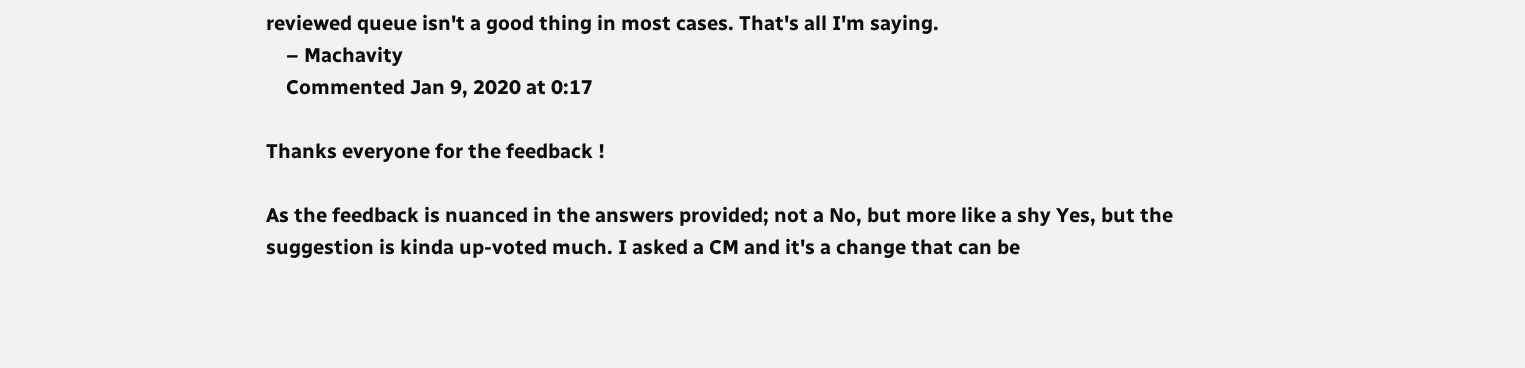reviewed queue isn't a good thing in most cases. That's all I'm saying.
    – Machavity
    Commented Jan 9, 2020 at 0:17

Thanks everyone for the feedback !

As the feedback is nuanced in the answers provided; not a No, but more like a shy Yes, but the suggestion is kinda up-voted much. I asked a CM and it's a change that can be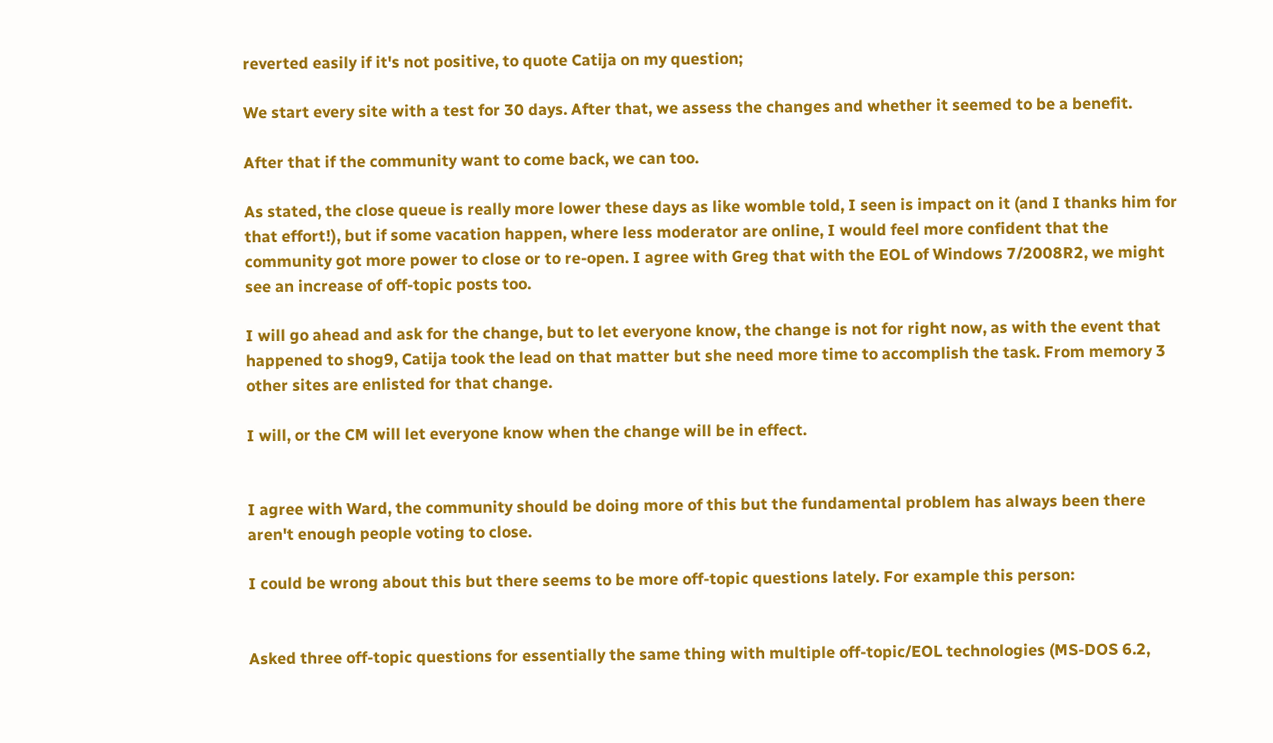reverted easily if it's not positive, to quote Catija on my question;

We start every site with a test for 30 days. After that, we assess the changes and whether it seemed to be a benefit.

After that if the community want to come back, we can too.

As stated, the close queue is really more lower these days as like womble told, I seen is impact on it (and I thanks him for that effort!), but if some vacation happen, where less moderator are online, I would feel more confident that the community got more power to close or to re-open. I agree with Greg that with the EOL of Windows 7/2008R2, we might see an increase of off-topic posts too.

I will go ahead and ask for the change, but to let everyone know, the change is not for right now, as with the event that happened to shog9, Catija took the lead on that matter but she need more time to accomplish the task. From memory 3 other sites are enlisted for that change.

I will, or the CM will let everyone know when the change will be in effect.


I agree with Ward, the community should be doing more of this but the fundamental problem has always been there aren't enough people voting to close.

I could be wrong about this but there seems to be more off-topic questions lately. For example this person:


Asked three off-topic questions for essentially the same thing with multiple off-topic/EOL technologies (MS-DOS 6.2,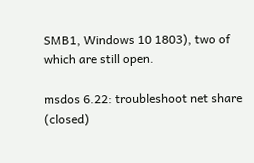SMB1, Windows 10 1803), two of which are still open.

msdos 6.22: troubleshoot net share (closed)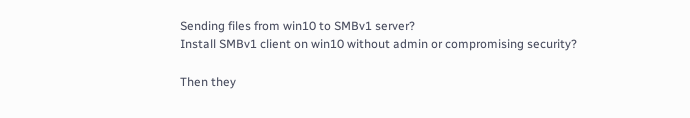Sending files from win10 to SMBv1 server?
Install SMBv1 client on win10 without admin or compromising security?

Then they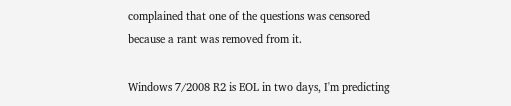complained that one of the questions was censored because a rant was removed from it.

Windows 7/2008 R2 is EOL in two days, I'm predicting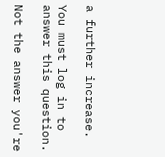a further increase.

You must log in to answer this question.

Not the answer you're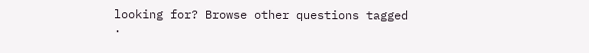looking for? Browse other questions tagged .